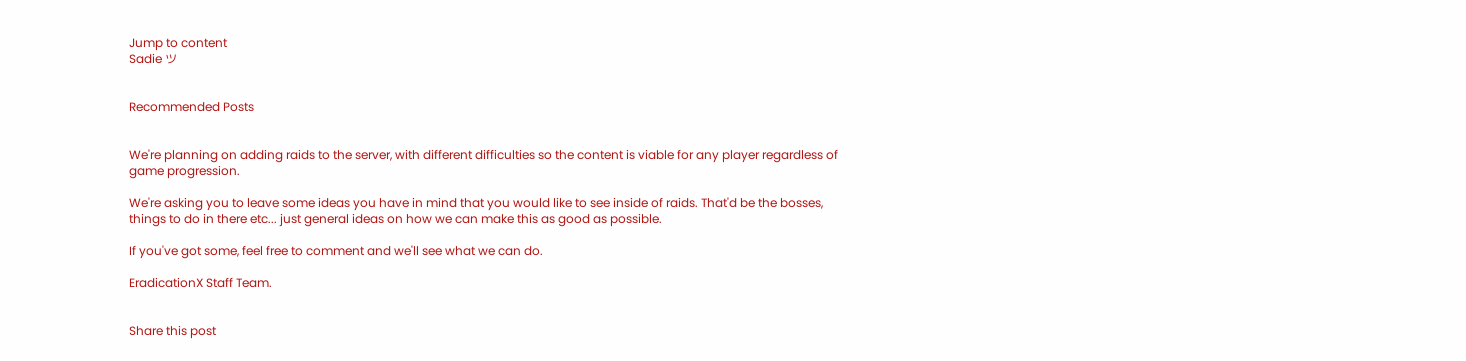Jump to content
Sadie ツ


Recommended Posts


We're planning on adding raids to the server, with different difficulties so the content is viable for any player regardless of game progression.

We're asking you to leave some ideas you have in mind that you would like to see inside of raids. That'd be the bosses, things to do in there etc... just general ideas on how we can make this as good as possible.

If you've got some, feel free to comment and we'll see what we can do.

EradicationX Staff Team.


Share this post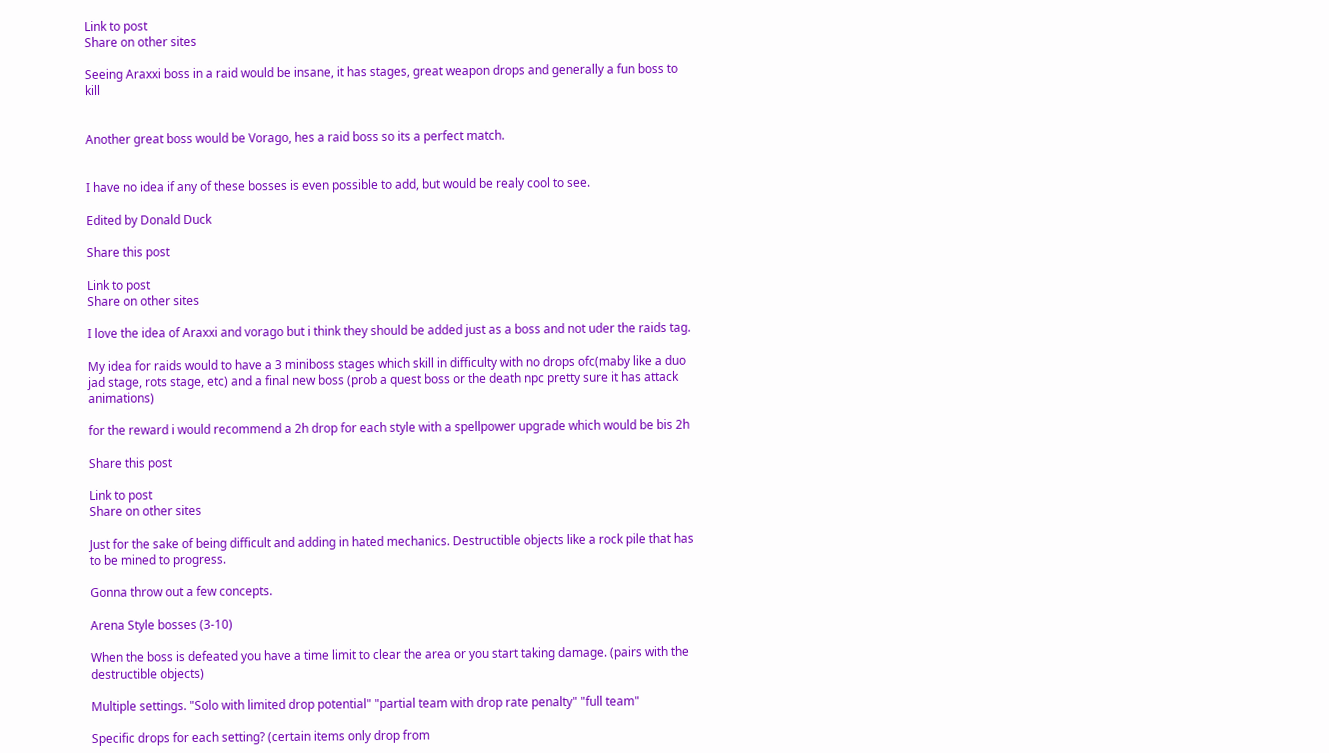Link to post
Share on other sites

Seeing Araxxi boss in a raid would be insane, it has stages, great weapon drops and generally a fun boss to kill


Another great boss would be Vorago, hes a raid boss so its a perfect match.


I have no idea if any of these bosses is even possible to add, but would be realy cool to see.

Edited by Donald Duck

Share this post

Link to post
Share on other sites

I love the idea of Araxxi and vorago but i think they should be added just as a boss and not uder the raids tag.

My idea for raids would to have a 3 miniboss stages which skill in difficulty with no drops ofc(maby like a duo jad stage, rots stage, etc) and a final new boss (prob a quest boss or the death npc pretty sure it has attack animations)

for the reward i would recommend a 2h drop for each style with a spellpower upgrade which would be bis 2h

Share this post

Link to post
Share on other sites

Just for the sake of being difficult and adding in hated mechanics. Destructible objects like a rock pile that has to be mined to progress.

Gonna throw out a few concepts.

Arena Style bosses (3-10)

When the boss is defeated you have a time limit to clear the area or you start taking damage. (pairs with the destructible objects)

Multiple settings. "Solo with limited drop potential" "partial team with drop rate penalty" "full team"

Specific drops for each setting? (certain items only drop from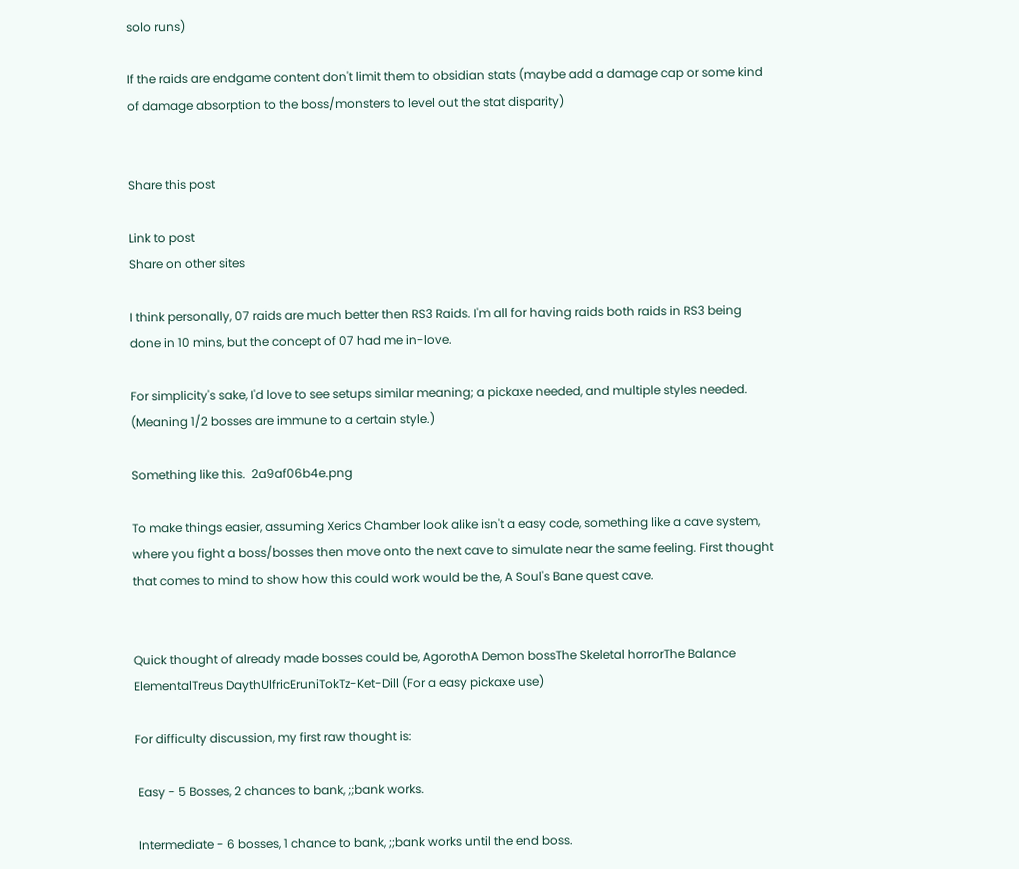solo runs)

If the raids are endgame content don't limit them to obsidian stats (maybe add a damage cap or some kind of damage absorption to the boss/monsters to level out the stat disparity)


Share this post

Link to post
Share on other sites

I think personally, 07 raids are much better then RS3 Raids. I'm all for having raids both raids in RS3 being done in 10 mins, but the concept of 07 had me in-love.

For simplicity's sake, I'd love to see setups similar meaning; a pickaxe needed, and multiple styles needed. (Meaning 1/2 bosses are immune to a certain style.)

Something like this.  2a9af06b4e.png

To make things easier, assuming Xerics Chamber look alike isn't a easy code, something like a cave system, where you fight a boss/bosses then move onto the next cave to simulate near the same feeling. First thought that comes to mind to show how this could work would be the, A Soul's Bane quest cave.


Quick thought of already made bosses could be, AgorothA Demon bossThe Skeletal horrorThe Balance ElementalTreus DaythUlfricEruniTokTz-Ket-Dill (For a easy pickaxe use)

For difficulty discussion, my first raw thought is:

 Easy - 5 Bosses, 2 chances to bank, ;;bank works.

 Intermediate - 6 bosses, 1 chance to bank, ;;bank works until the end boss.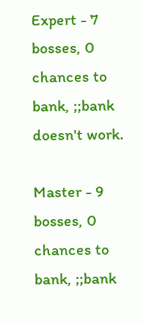Expert - 7 bosses, 0 chances to bank, ;;bank doesn't work.

Master - 9 bosses, 0 chances to bank, ;;bank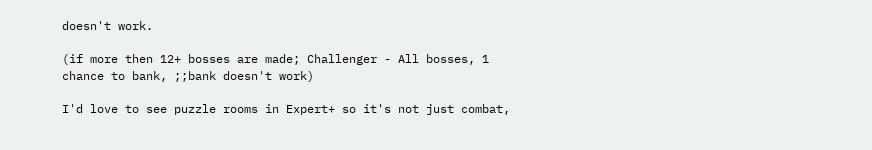doesn't work.

(if more then 12+ bosses are made; Challenger - All bosses, 1 chance to bank, ;;bank doesn't work)

I'd love to see puzzle rooms in Expert+ so it's not just combat,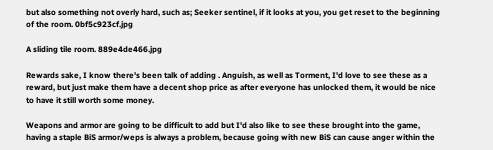but also something not overly hard, such as; Seeker sentinel, if it looks at you, you get reset to the beginning of the room. 0bf5c923cf.jpg

A sliding tile room. 889e4de466.jpg

Rewards sake, I know there's been talk of adding . Anguish, as well as Torment, I'd love to see these as a reward, but just make them have a decent shop price as after everyone has unlocked them, it would be nice to have it still worth some money.

Weapons and armor are going to be difficult to add but I'd also like to see these brought into the game, having a staple BiS armor/weps is always a problem, because going with new BiS can cause anger within the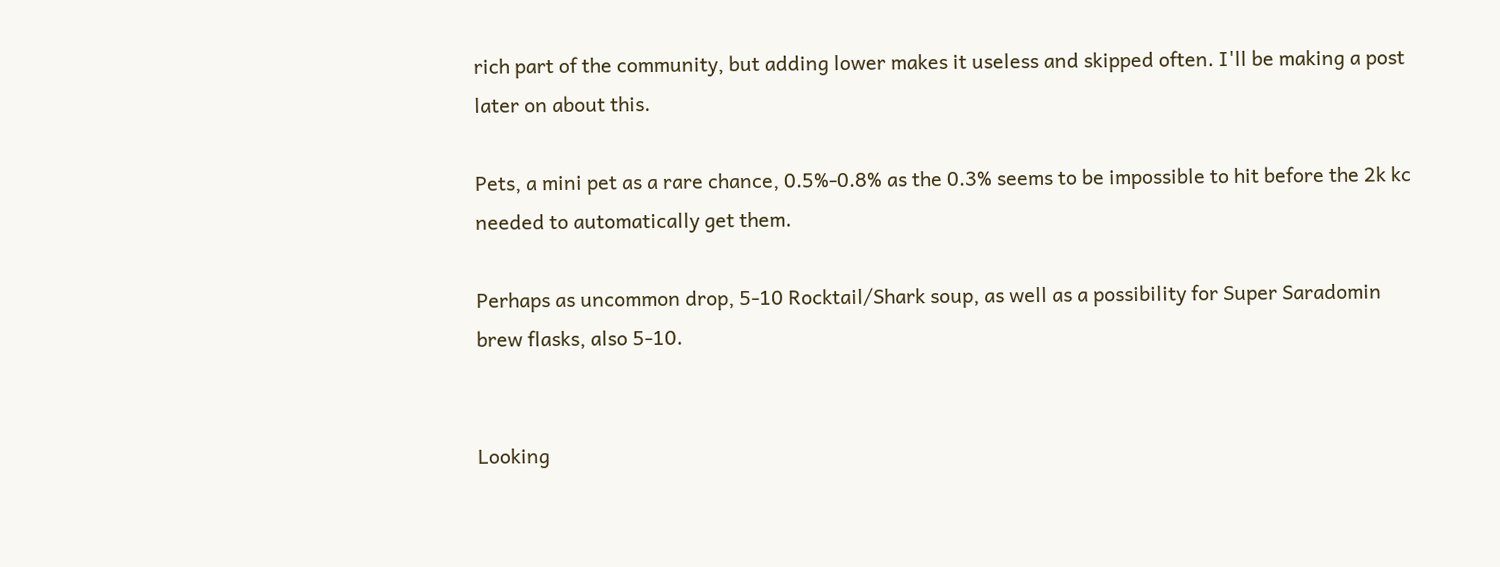rich part of the community, but adding lower makes it useless and skipped often. I'll be making a post later on about this.

Pets, a mini pet as a rare chance, 0.5%-0.8% as the 0.3% seems to be impossible to hit before the 2k kc needed to automatically get them.

Perhaps as uncommon drop, 5-10 Rocktail/Shark soup, as well as a possibility for Super Saradomin brew flasks, also 5-10.


Looking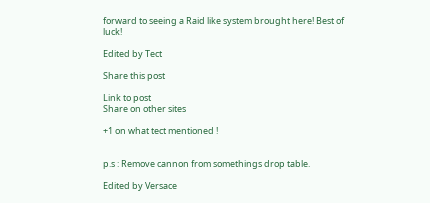forward to seeing a Raid like system brought here! Best of luck!

Edited by Tect

Share this post

Link to post
Share on other sites

+1 on what tect mentioned !


p.s : Remove cannon from somethings drop table.

Edited by Versace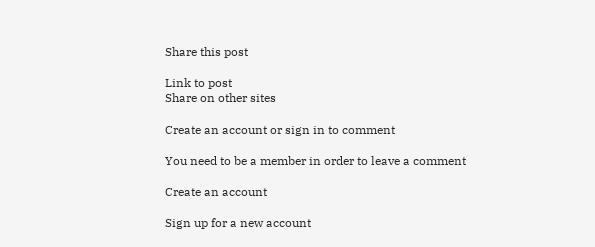Share this post

Link to post
Share on other sites

Create an account or sign in to comment

You need to be a member in order to leave a comment

Create an account

Sign up for a new account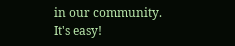in our community. It's easy!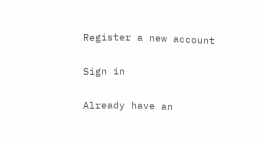Register a new account

Sign in

Already have an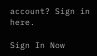account? Sign in here.

Sign In Now